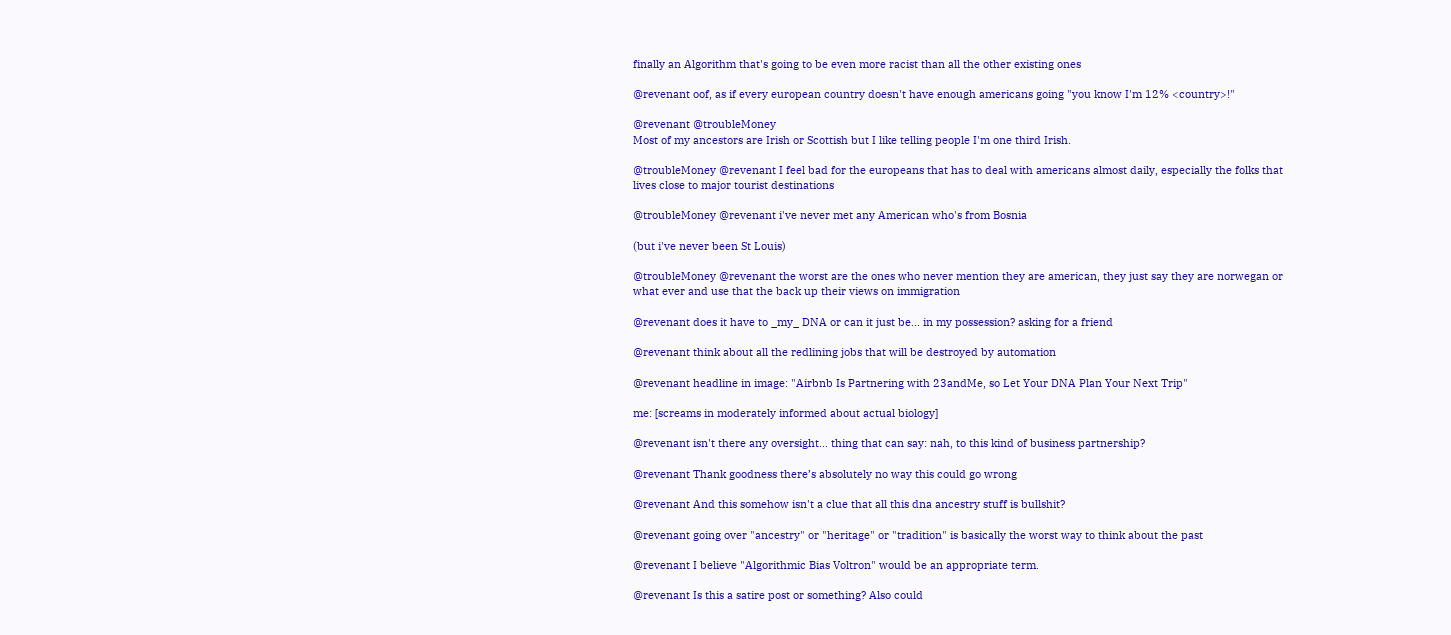finally an Algorithm that's going to be even more racist than all the other existing ones

@revenant oof, as if every european country doesn't have enough americans going "you know I'm 12% <country>!"

@revenant @troubleMoney
Most of my ancestors are Irish or Scottish but I like telling people I'm one third Irish.

@troubleMoney @revenant I feel bad for the europeans that has to deal with americans almost daily, especially the folks that lives close to major tourist destinations

@troubleMoney @revenant i've never met any American who's from Bosnia

(but i've never been St Louis)

@troubleMoney @revenant the worst are the ones who never mention they are american, they just say they are norwegan or what ever and use that the back up their views on immigration

@revenant does it have to _my_ DNA or can it just be... in my possession? asking for a friend

@revenant think about all the redlining jobs that will be destroyed by automation

@revenant headline in image: "Airbnb Is Partnering with 23andMe, so Let Your DNA Plan Your Next Trip"

me: [screams in moderately informed about actual biology]

@revenant isn't there any oversight… thing that can say: nah, to this kind of business partnership?

@revenant Thank goodness there’s absolutely no way this could go wrong

@revenant And this somehow isn't a clue that all this dna ancestry stuff is bullshit?

@revenant going over "ancestry" or "heritage" or "tradition" is basically the worst way to think about the past

@revenant I believe "Algorithmic Bias Voltron" would be an appropriate term.

@revenant Is this a satire post or something? Also could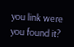you link were you found it?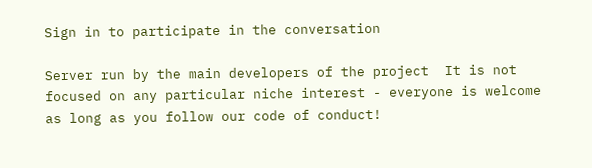Sign in to participate in the conversation

Server run by the main developers of the project  It is not focused on any particular niche interest - everyone is welcome as long as you follow our code of conduct!